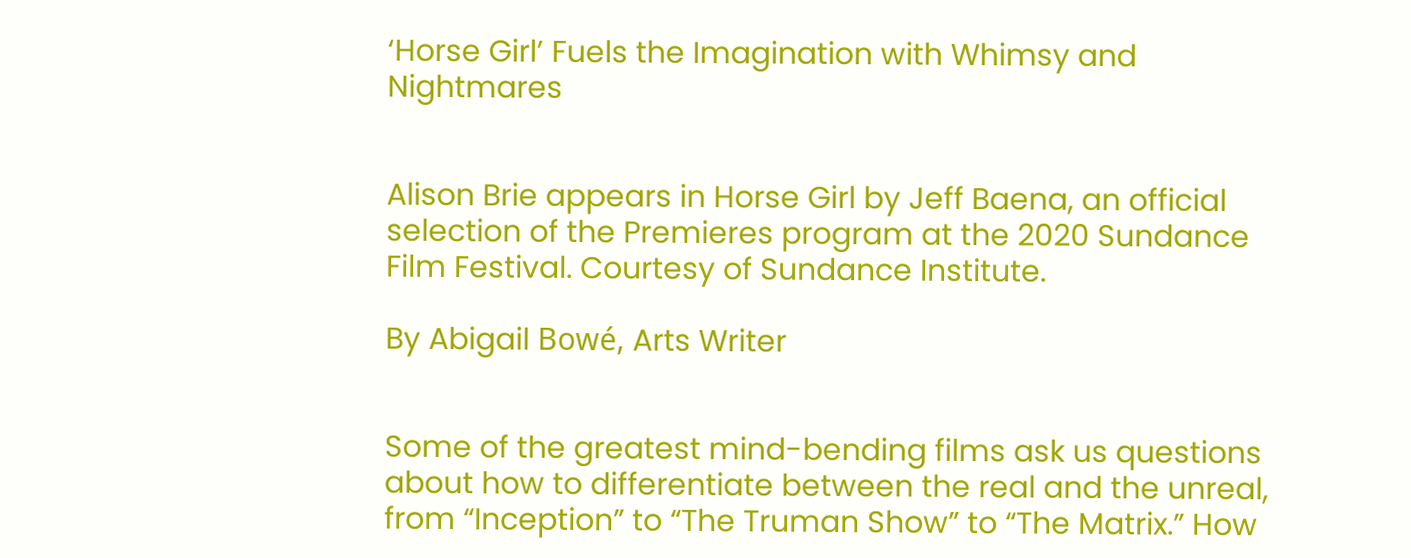‘Horse Girl’ Fuels the Imagination with Whimsy and Nightmares


Alison Brie appears in Horse Girl by Jeff Baena, an official selection of the Premieres program at the 2020 Sundance Film Festival. Courtesy of Sundance Institute.

By Abigail Bowé, Arts Writer


Some of the greatest mind-bending films ask us questions about how to differentiate between the real and the unreal, from “Inception” to “The Truman Show” to “The Matrix.” How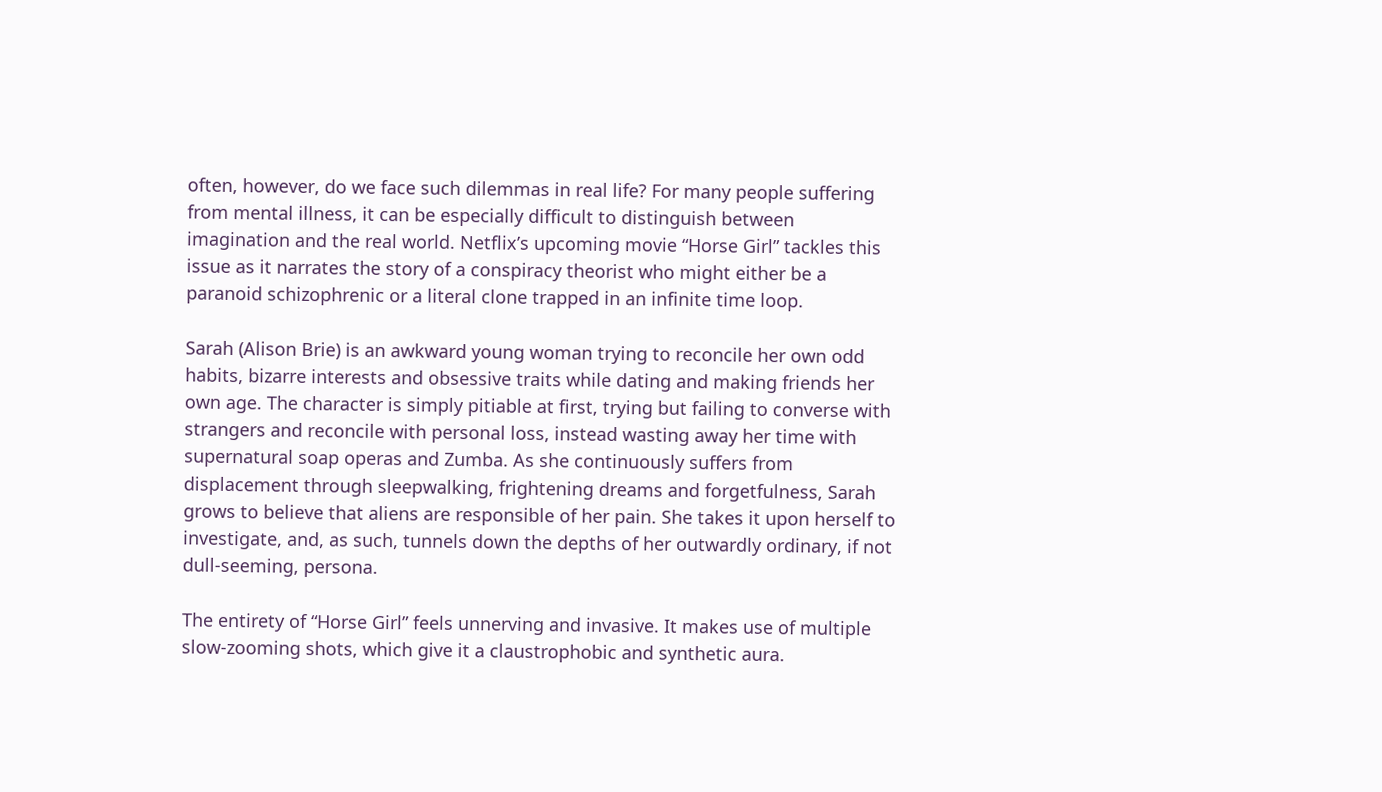often, however, do we face such dilemmas in real life? For many people suffering from mental illness, it can be especially difficult to distinguish between imagination and the real world. Netflix’s upcoming movie “Horse Girl” tackles this issue as it narrates the story of a conspiracy theorist who might either be a paranoid schizophrenic or a literal clone trapped in an infinite time loop.

Sarah (Alison Brie) is an awkward young woman trying to reconcile her own odd habits, bizarre interests and obsessive traits while dating and making friends her own age. The character is simply pitiable at first, trying but failing to converse with strangers and reconcile with personal loss, instead wasting away her time with supernatural soap operas and Zumba. As she continuously suffers from displacement through sleepwalking, frightening dreams and forgetfulness, Sarah grows to believe that aliens are responsible of her pain. She takes it upon herself to investigate, and, as such, tunnels down the depths of her outwardly ordinary, if not dull-seeming, persona.

The entirety of “Horse Girl” feels unnerving and invasive. It makes use of multiple slow-zooming shots, which give it a claustrophobic and synthetic aura.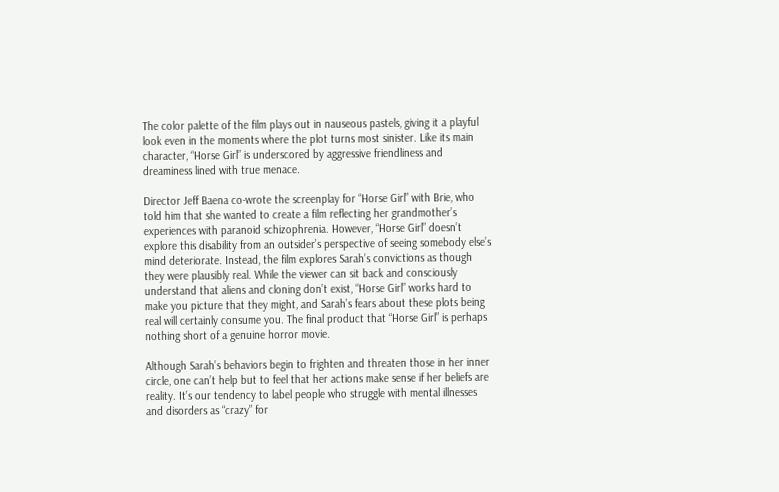The color palette of the film plays out in nauseous pastels, giving it a playful look even in the moments where the plot turns most sinister. Like its main character, “Horse Girl” is underscored by aggressive friendliness and dreaminess lined with true menace.

Director Jeff Baena co-wrote the screenplay for “Horse Girl” with Brie, who told him that she wanted to create a film reflecting her grandmother’s experiences with paranoid schizophrenia. However, “Horse Girl” doesn’t explore this disability from an outsider’s perspective of seeing somebody else’s mind deteriorate. Instead, the film explores Sarah’s convictions as though they were plausibly real. While the viewer can sit back and consciously understand that aliens and cloning don’t exist, “Horse Girl” works hard to make you picture that they might, and Sarah’s fears about these plots being real will certainly consume you. The final product that “Horse Girl” is perhaps nothing short of a genuine horror movie.

Although Sarah’s behaviors begin to frighten and threaten those in her inner circle, one can’t help but to feel that her actions make sense if her beliefs are reality. It’s our tendency to label people who struggle with mental illnesses and disorders as “crazy” for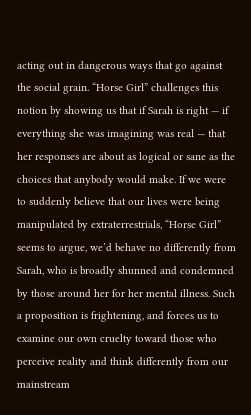acting out in dangerous ways that go against the social grain. “Horse Girl” challenges this notion by showing us that if Sarah is right — if everything she was imagining was real — that her responses are about as logical or sane as the choices that anybody would make. If we were to suddenly believe that our lives were being manipulated by extraterrestrials, “Horse Girl” seems to argue, we’d behave no differently from Sarah, who is broadly shunned and condemned by those around her for her mental illness. Such a proposition is frightening, and forces us to examine our own cruelty toward those who perceive reality and think differently from our mainstream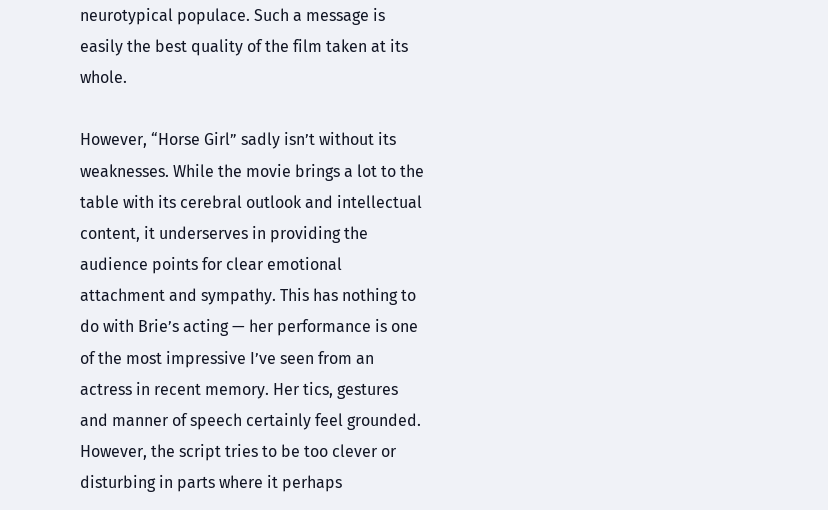neurotypical populace. Such a message is easily the best quality of the film taken at its whole.

However, “Horse Girl” sadly isn’t without its weaknesses. While the movie brings a lot to the table with its cerebral outlook and intellectual content, it underserves in providing the audience points for clear emotional attachment and sympathy. This has nothing to do with Brie’s acting — her performance is one of the most impressive I’ve seen from an actress in recent memory. Her tics, gestures and manner of speech certainly feel grounded. However, the script tries to be too clever or disturbing in parts where it perhaps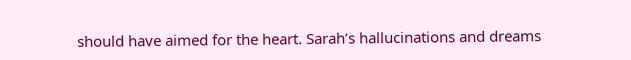should have aimed for the heart. Sarah’s hallucinations and dreams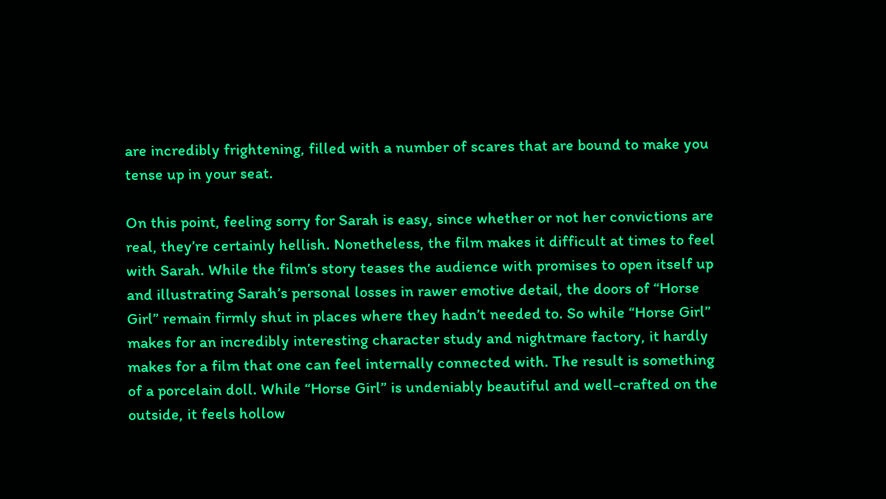are incredibly frightening, filled with a number of scares that are bound to make you tense up in your seat.

On this point, feeling sorry for Sarah is easy, since whether or not her convictions are real, they’re certainly hellish. Nonetheless, the film makes it difficult at times to feel with Sarah. While the film’s story teases the audience with promises to open itself up and illustrating Sarah’s personal losses in rawer emotive detail, the doors of “Horse Girl” remain firmly shut in places where they hadn’t needed to. So while “Horse Girl” makes for an incredibly interesting character study and nightmare factory, it hardly makes for a film that one can feel internally connected with. The result is something of a porcelain doll. While “Horse Girl” is undeniably beautiful and well-crafted on the outside, it feels hollow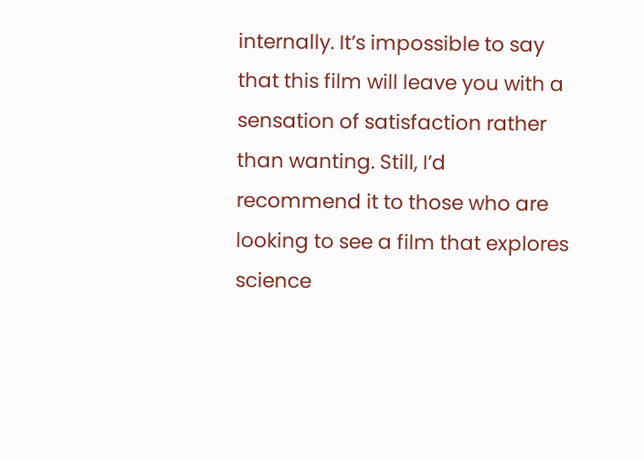internally. It’s impossible to say that this film will leave you with a sensation of satisfaction rather than wanting. Still, I’d recommend it to those who are looking to see a film that explores science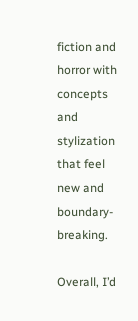fiction and horror with concepts and stylization that feel new and boundary-breaking.

Overall, I’d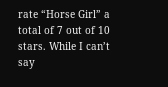rate “Horse Girl” a total of 7 out of 10 stars. While I can’t say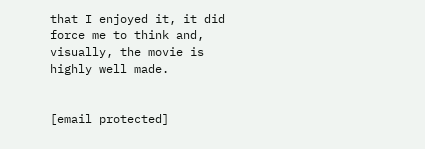that I enjoyed it, it did force me to think and, visually, the movie is highly well made.


[email protected]